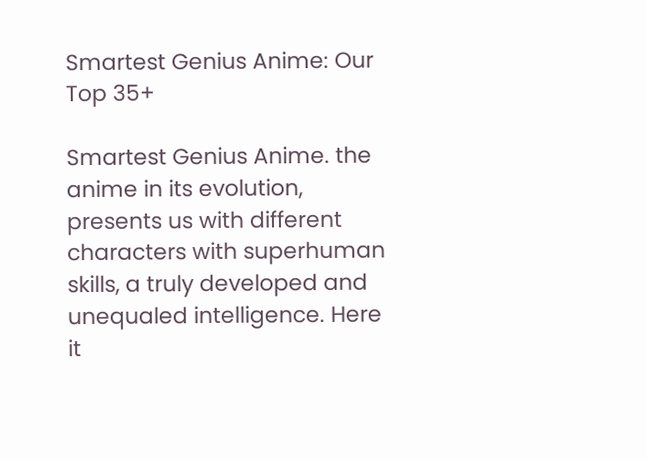Smartest Genius Anime: Our Top 35+

Smartest Genius Anime. the anime in its evolution, presents us with different characters with superhuman skills, a truly developed and unequaled intelligence. Here it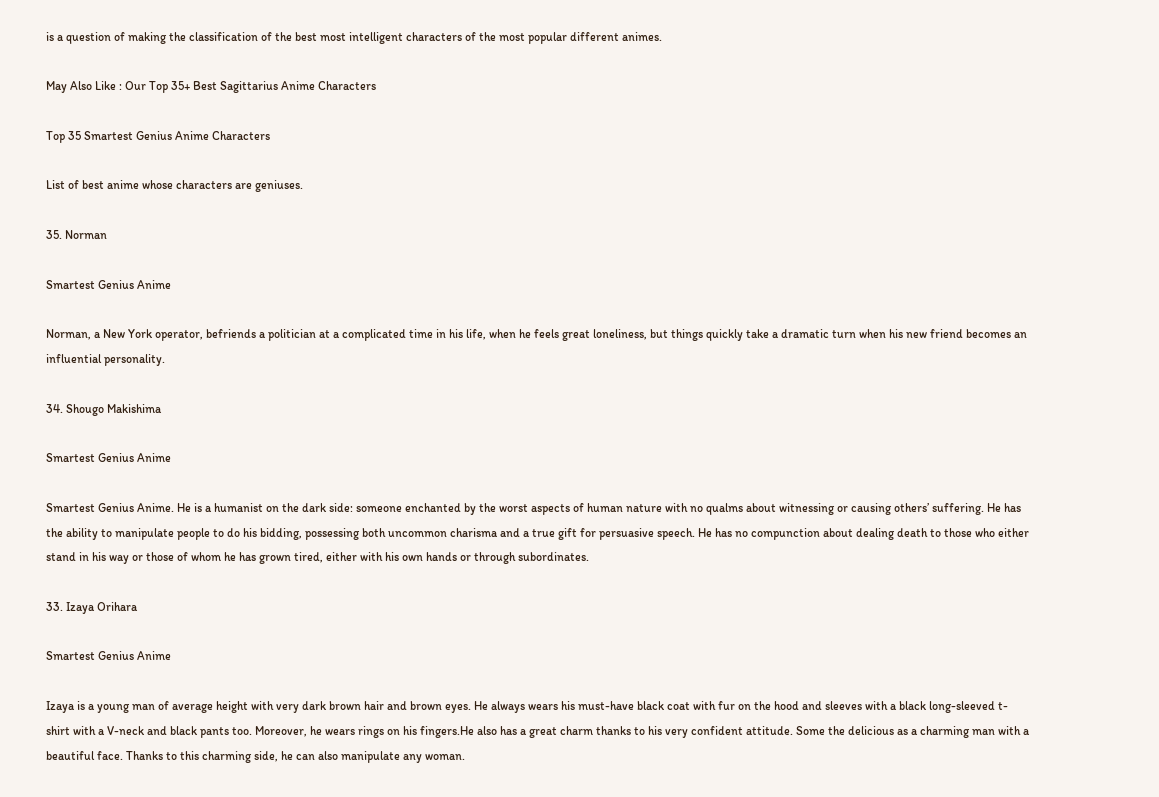is a question of making the classification of the best most intelligent characters of the most popular different animes.

May Also Like : Our Top 35+ Best Sagittarius Anime Characters

Top 35 Smartest Genius Anime Characters

List of best anime whose characters are geniuses.

35. Norman

Smartest Genius Anime

Norman, a New York operator, befriends a politician at a complicated time in his life, when he feels great loneliness, but things quickly take a dramatic turn when his new friend becomes an influential personality.

34. Shougo Makishima

Smartest Genius Anime

Smartest Genius Anime. He is a humanist on the dark side: someone enchanted by the worst aspects of human nature with no qualms about witnessing or causing others’ suffering. He has the ability to manipulate people to do his bidding, possessing both uncommon charisma and a true gift for persuasive speech. He has no compunction about dealing death to those who either stand in his way or those of whom he has grown tired, either with his own hands or through subordinates.

33. Izaya Orihara

Smartest Genius Anime

Izaya is a young man of average height with very dark brown hair and brown eyes. He always wears his must-have black coat with fur on the hood and sleeves with a black long-sleeved t-shirt with a V-neck and black pants too. Moreover, he wears rings on his fingers.He also has a great charm thanks to his very confident attitude. Some the delicious as a charming man with a beautiful face. Thanks to this charming side, he can also manipulate any woman.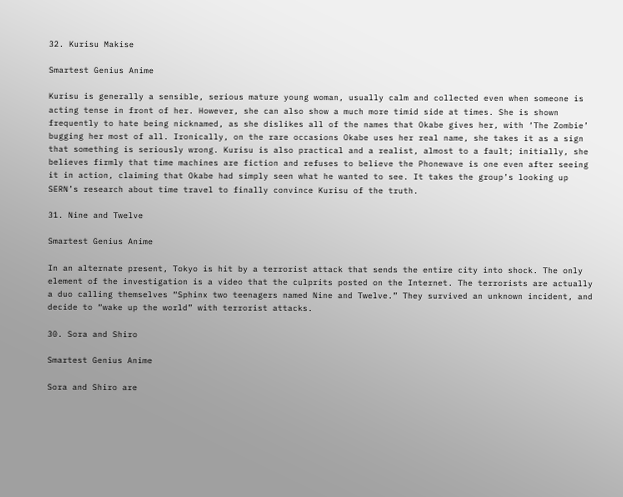32. Kurisu Makise

Smartest Genius Anime

Kurisu is generally a sensible, serious mature young woman, usually calm and collected even when someone is acting tense in front of her. However, she can also show a much more timid side at times. She is shown frequently to hate being nicknamed, as she dislikes all of the names that Okabe gives her, with ‘The Zombie’ bugging her most of all. Ironically, on the rare occasions Okabe uses her real name, she takes it as a sign that something is seriously wrong. Kurisu is also practical and a realist, almost to a fault; initially, she believes firmly that time machines are fiction and refuses to believe the Phonewave is one even after seeing it in action, claiming that Okabe had simply seen what he wanted to see. It takes the group’s looking up SERN’s research about time travel to finally convince Kurisu of the truth.

31. Nine and Twelve

Smartest Genius Anime

In an alternate present, Tokyo is hit by a terrorist attack that sends the entire city into shock. The only element of the investigation is a video that the culprits posted on the Internet. The terrorists are actually a duo calling themselves “Sphinx two teenagers named Nine and Twelve.” They survived an unknown incident, and decide to “wake up the world” with terrorist attacks.

30. Sora and Shiro

Smartest Genius Anime

Sora and Shiro are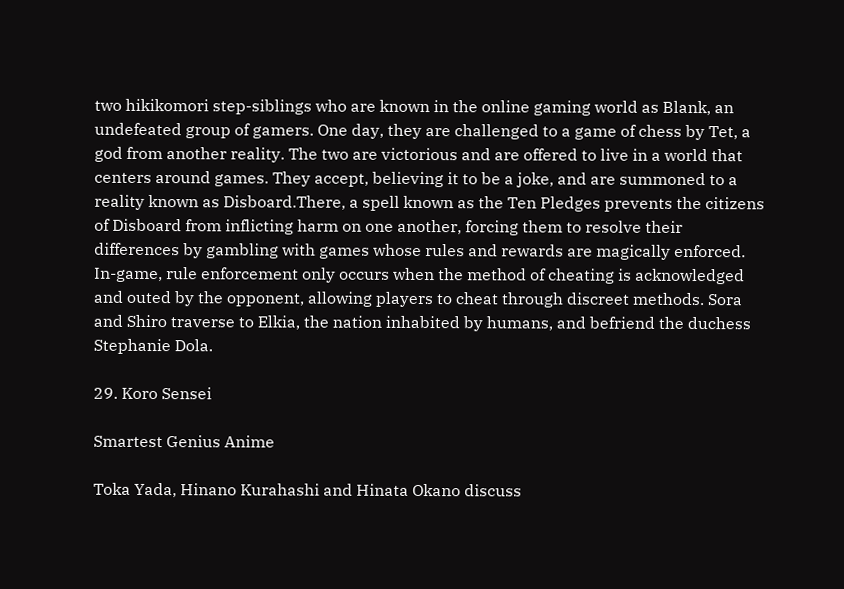two hikikomori step-siblings who are known in the online gaming world as Blank, an undefeated group of gamers. One day, they are challenged to a game of chess by Tet, a god from another reality. The two are victorious and are offered to live in a world that centers around games. They accept, believing it to be a joke, and are summoned to a reality known as Disboard.There, a spell known as the Ten Pledges prevents the citizens of Disboard from inflicting harm on one another, forcing them to resolve their differences by gambling with games whose rules and rewards are magically enforced. In-game, rule enforcement only occurs when the method of cheating is acknowledged and outed by the opponent, allowing players to cheat through discreet methods. Sora and Shiro traverse to Elkia, the nation inhabited by humans, and befriend the duchess Stephanie Dola.

29. Koro Sensei

Smartest Genius Anime

Toka Yada, Hinano Kurahashi and Hinata Okano discuss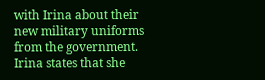with Irina about their new military uniforms from the government. Irina states that she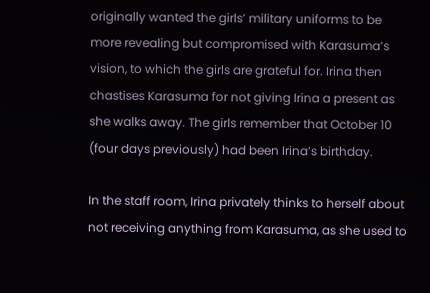originally wanted the girls’ military uniforms to be more revealing but compromised with Karasuma’s vision, to which the girls are grateful for. Irina then chastises Karasuma for not giving Irina a present as she walks away. The girls remember that October 10 (four days previously) had been Irina’s birthday.

In the staff room, Irina privately thinks to herself about not receiving anything from Karasuma, as she used to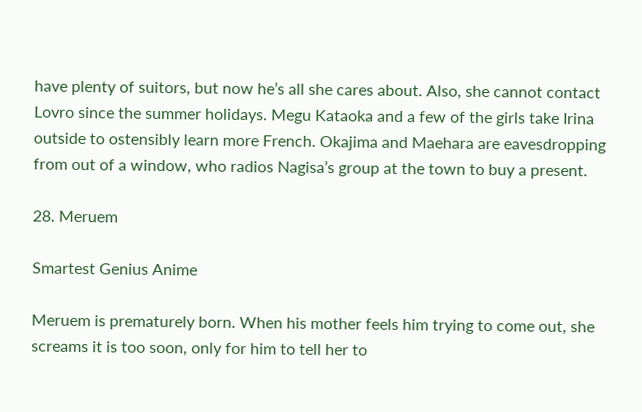have plenty of suitors, but now he’s all she cares about. Also, she cannot contact Lovro since the summer holidays. Megu Kataoka and a few of the girls take Irina outside to ostensibly learn more French. Okajima and Maehara are eavesdropping from out of a window, who radios Nagisa’s group at the town to buy a present.

28. Meruem

Smartest Genius Anime

Meruem is prematurely born. When his mother feels him trying to come out, she screams it is too soon, only for him to tell her to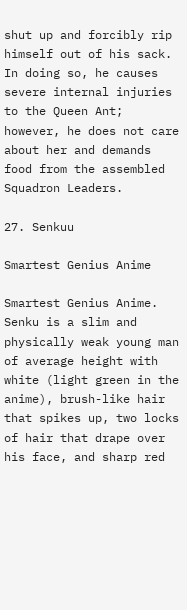shut up and forcibly rip himself out of his sack. In doing so, he causes severe internal injuries to the Queen Ant; however, he does not care about her and demands food from the assembled Squadron Leaders.

27. Senkuu

Smartest Genius Anime

Smartest Genius Anime. Senku is a slim and physically weak young man of average height with white (light green in the anime), brush-like hair that spikes up, two locks of hair that drape over his face, and sharp red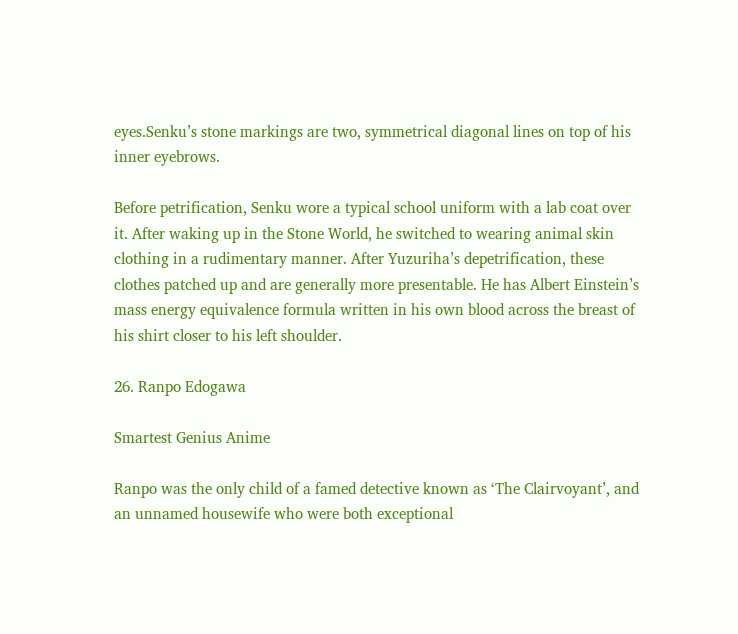eyes.Senku’s stone markings are two, symmetrical diagonal lines on top of his inner eyebrows.

Before petrification, Senku wore a typical school uniform with a lab coat over it. After waking up in the Stone World, he switched to wearing animal skin clothing in a rudimentary manner. After Yuzuriha’s depetrification, these clothes patched up and are generally more presentable. He has Albert Einstein’s mass energy equivalence formula written in his own blood across the breast of his shirt closer to his left shoulder.

26. Ranpo Edogawa

Smartest Genius Anime

Ranpo was the only child of a famed detective known as ‘The Clairvoyant’, and an unnamed housewife who were both exceptional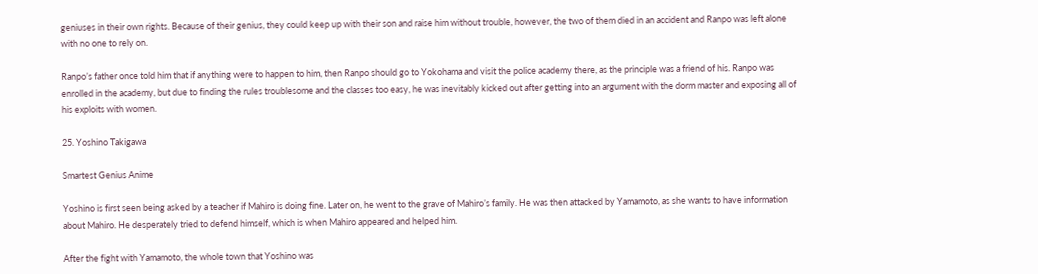geniuses in their own rights. Because of their genius, they could keep up with their son and raise him without trouble, however, the two of them died in an accident and Ranpo was left alone with no one to rely on.

Ranpo’s father once told him that if anything were to happen to him, then Ranpo should go to Yokohama and visit the police academy there, as the principle was a friend of his. Ranpo was enrolled in the academy, but due to finding the rules troublesome and the classes too easy, he was inevitably kicked out after getting into an argument with the dorm master and exposing all of his exploits with women.

25. Yoshino Takigawa

Smartest Genius Anime

Yoshino is first seen being asked by a teacher if Mahiro is doing fine. Later on, he went to the grave of Mahiro’s family. He was then attacked by Yamamoto, as she wants to have information about Mahiro. He desperately tried to defend himself, which is when Mahiro appeared and helped him.

After the fight with Yamamoto, the whole town that Yoshino was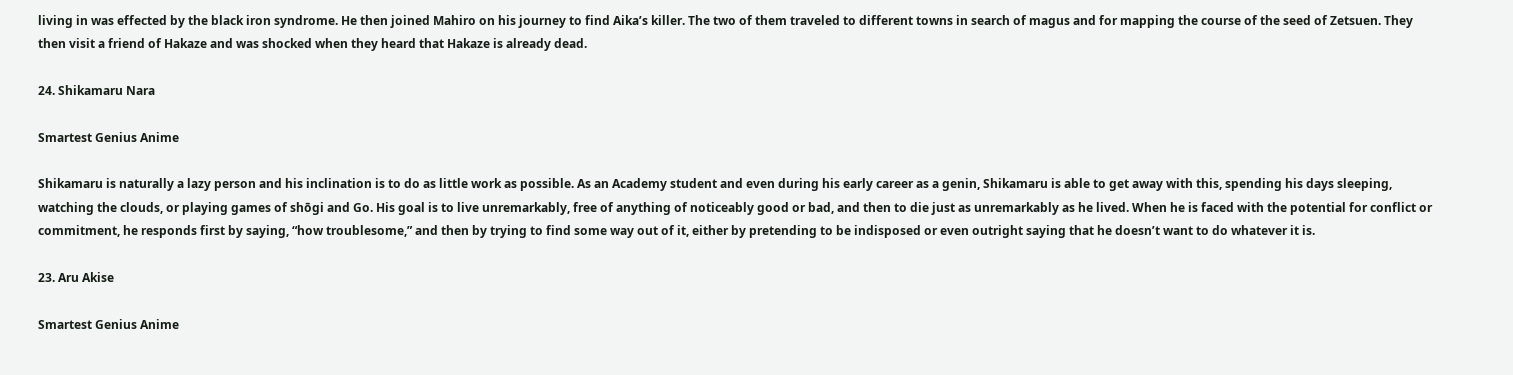living in was effected by the black iron syndrome. He then joined Mahiro on his journey to find Aika’s killer. The two of them traveled to different towns in search of magus and for mapping the course of the seed of Zetsuen. They then visit a friend of Hakaze and was shocked when they heard that Hakaze is already dead.

24. Shikamaru Nara

Smartest Genius Anime

Shikamaru is naturally a lazy person and his inclination is to do as little work as possible. As an Academy student and even during his early career as a genin, Shikamaru is able to get away with this, spending his days sleeping, watching the clouds, or playing games of shōgi and Go. His goal is to live unremarkably, free of anything of noticeably good or bad, and then to die just as unremarkably as he lived. When he is faced with the potential for conflict or commitment, he responds first by saying, “how troublesome,” and then by trying to find some way out of it, either by pretending to be indisposed or even outright saying that he doesn’t want to do whatever it is.

23. Aru Akise

Smartest Genius Anime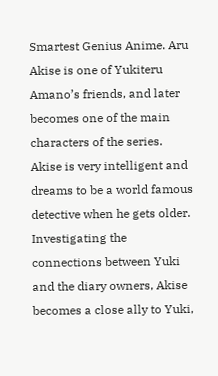Smartest Genius Anime. Aru Akise is one of Yukiteru Amano’s friends, and later becomes one of the main characters of the series. Akise is very intelligent and dreams to be a world famous detective when he gets older. Investigating the connections between Yuki and the diary owners, Akise becomes a close ally to Yuki,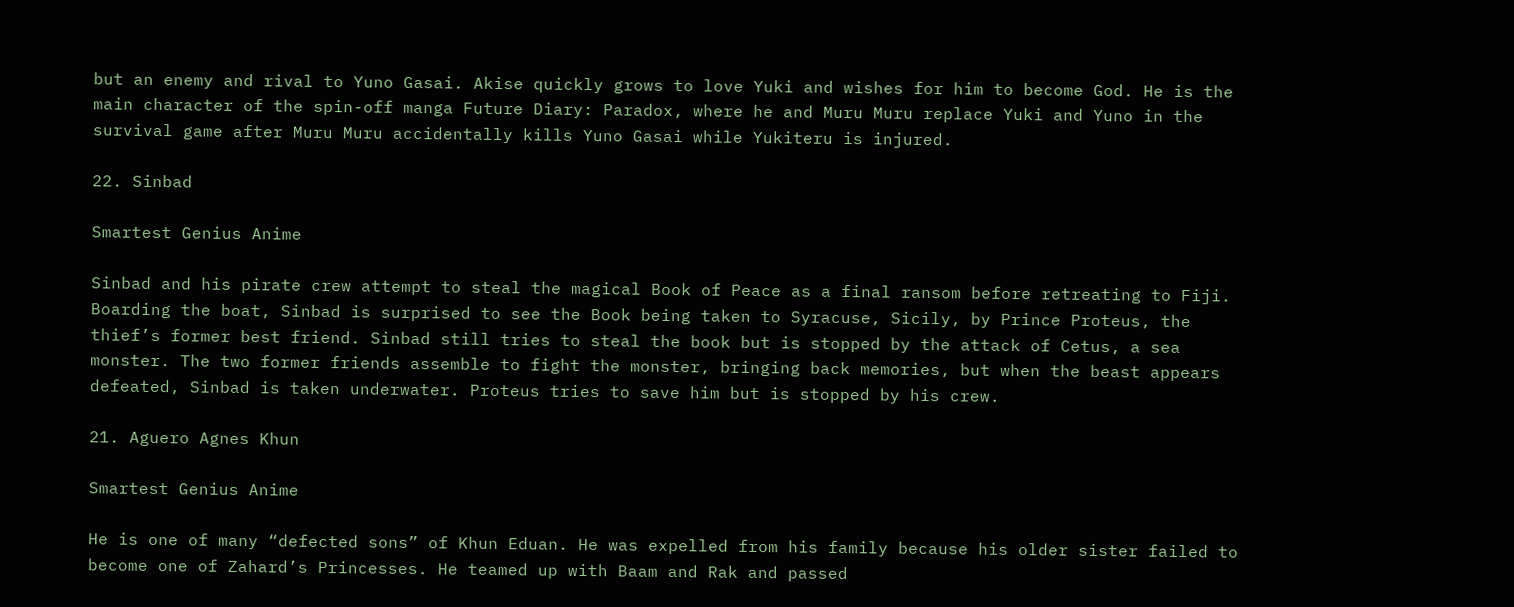but an enemy and rival to Yuno Gasai. Akise quickly grows to love Yuki and wishes for him to become God. He is the main character of the spin-off manga Future Diary: Paradox, where he and Muru Muru replace Yuki and Yuno in the survival game after Muru Muru accidentally kills Yuno Gasai while Yukiteru is injured.

22. Sinbad

Smartest Genius Anime

Sinbad and his pirate crew attempt to steal the magical Book of Peace as a final ransom before retreating to Fiji. Boarding the boat, Sinbad is surprised to see the Book being taken to Syracuse, Sicily, by Prince Proteus, the thief’s former best friend. Sinbad still tries to steal the book but is stopped by the attack of Cetus, a sea monster. The two former friends assemble to fight the monster, bringing back memories, but when the beast appears defeated, Sinbad is taken underwater. Proteus tries to save him but is stopped by his crew.

21. Aguero Agnes Khun

Smartest Genius Anime

He is one of many “defected sons” of Khun Eduan. He was expelled from his family because his older sister failed to become one of Zahard’s Princesses. He teamed up with Baam and Rak and passed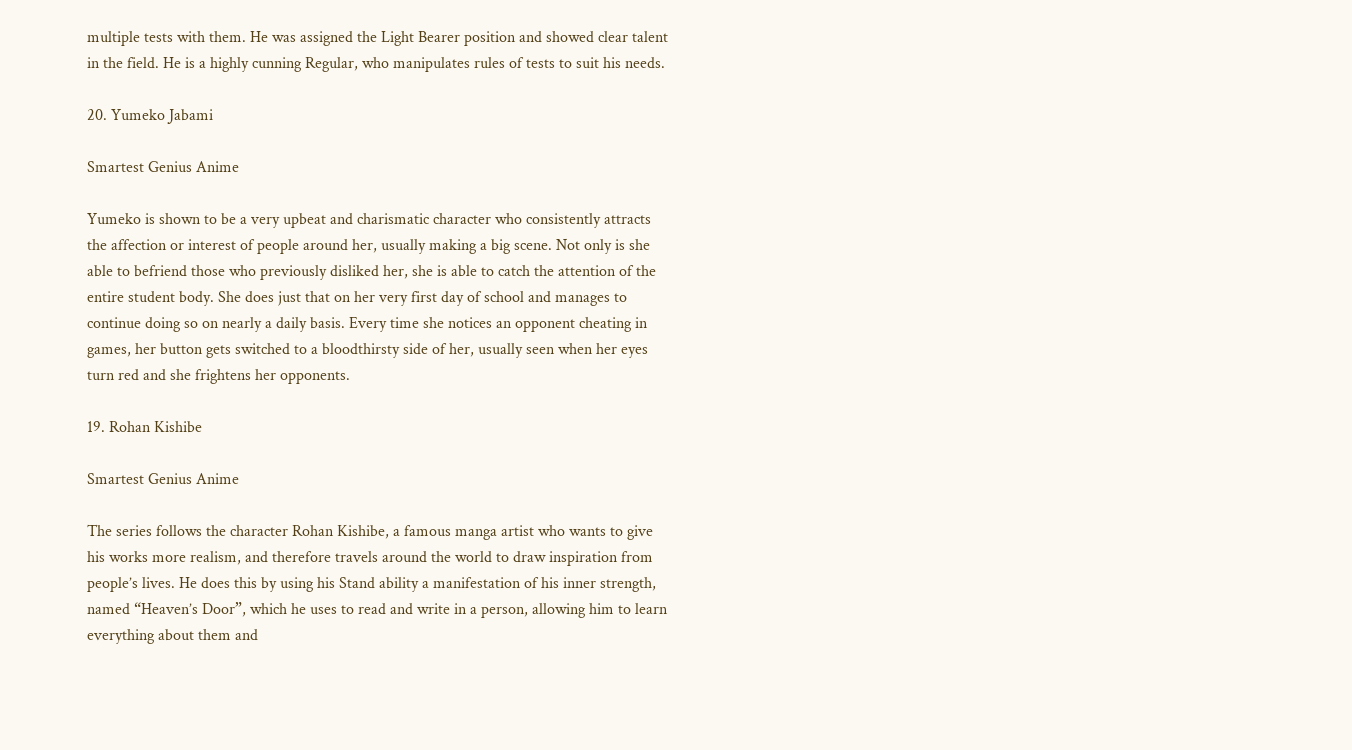multiple tests with them. He was assigned the Light Bearer position and showed clear talent in the field. He is a highly cunning Regular, who manipulates rules of tests to suit his needs.

20. Yumeko Jabami

Smartest Genius Anime

Yumeko is shown to be a very upbeat and charismatic character who consistently attracts the affection or interest of people around her, usually making a big scene. Not only is she able to befriend those who previously disliked her, she is able to catch the attention of the entire student body. She does just that on her very first day of school and manages to continue doing so on nearly a daily basis. Every time she notices an opponent cheating in games, her button gets switched to a bloodthirsty side of her, usually seen when her eyes turn red and she frightens her opponents.

19. Rohan Kishibe

Smartest Genius Anime

The series follows the character Rohan Kishibe, a famous manga artist who wants to give his works more realism, and therefore travels around the world to draw inspiration from people’s lives. He does this by using his Stand ability a manifestation of his inner strength, named “Heaven’s Door”, which he uses to read and write in a person, allowing him to learn everything about them and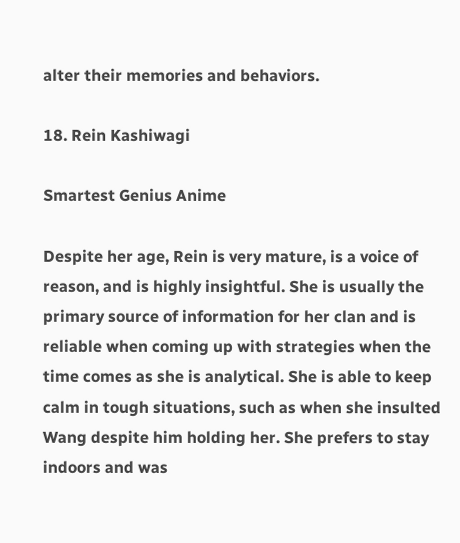alter their memories and behaviors.

18. Rein Kashiwagi

Smartest Genius Anime

Despite her age, Rein is very mature, is a voice of reason, and is highly insightful. She is usually the primary source of information for her clan and is reliable when coming up with strategies when the time comes as she is analytical. She is able to keep calm in tough situations, such as when she insulted Wang despite him holding her. She prefers to stay indoors and was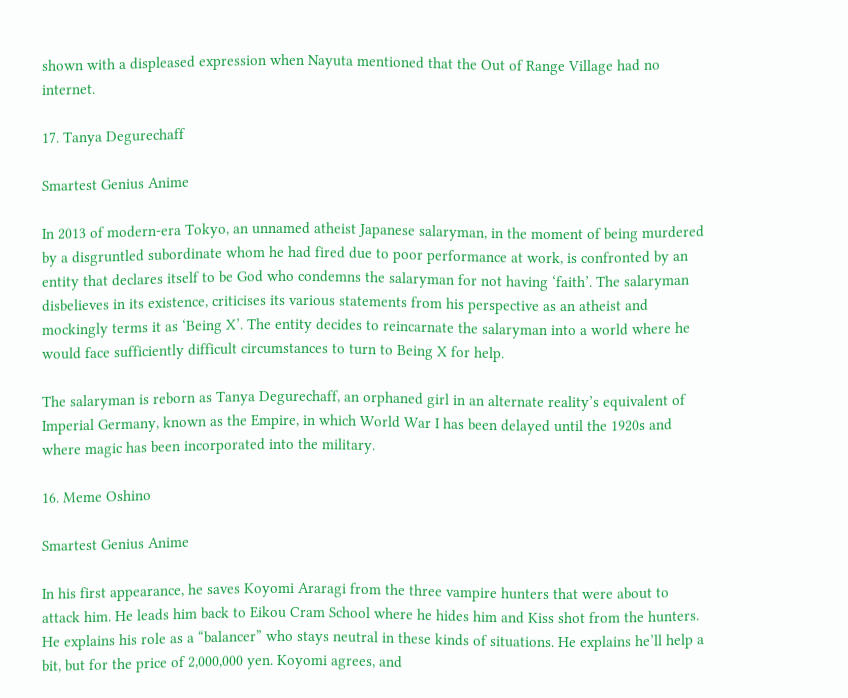shown with a displeased expression when Nayuta mentioned that the Out of Range Village had no internet.

17. Tanya Degurechaff

Smartest Genius Anime

In 2013 of modern-era Tokyo, an unnamed atheist Japanese salaryman, in the moment of being murdered by a disgruntled subordinate whom he had fired due to poor performance at work, is confronted by an entity that declares itself to be God who condemns the salaryman for not having ‘faith’. The salaryman disbelieves in its existence, criticises its various statements from his perspective as an atheist and mockingly terms it as ‘Being X’. The entity decides to reincarnate the salaryman into a world where he would face sufficiently difficult circumstances to turn to Being X for help.

The salaryman is reborn as Tanya Degurechaff, an orphaned girl in an alternate reality’s equivalent of Imperial Germany, known as the Empire, in which World War I has been delayed until the 1920s and where magic has been incorporated into the military.

16. Meme Oshino

Smartest Genius Anime

In his first appearance, he saves Koyomi Araragi from the three vampire hunters that were about to attack him. He leads him back to Eikou Cram School where he hides him and Kiss shot from the hunters. He explains his role as a “balancer” who stays neutral in these kinds of situations. He explains he’ll help a bit, but for the price of 2,000,000 yen. Koyomi agrees, and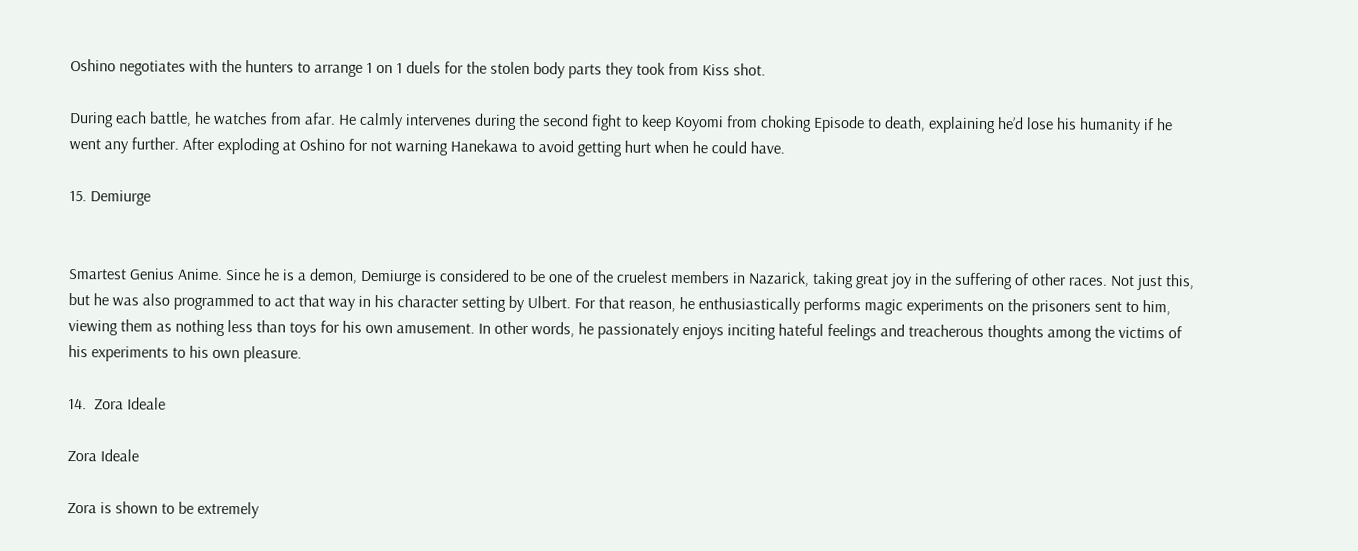Oshino negotiates with the hunters to arrange 1 on 1 duels for the stolen body parts they took from Kiss shot.

During each battle, he watches from afar. He calmly intervenes during the second fight to keep Koyomi from choking Episode to death, explaining he’d lose his humanity if he went any further. After exploding at Oshino for not warning Hanekawa to avoid getting hurt when he could have.

15. Demiurge


Smartest Genius Anime. Since he is a demon, Demiurge is considered to be one of the cruelest members in Nazarick, taking great joy in the suffering of other races. Not just this, but he was also programmed to act that way in his character setting by Ulbert. For that reason, he enthusiastically performs magic experiments on the prisoners sent to him, viewing them as nothing less than toys for his own amusement. In other words, he passionately enjoys inciting hateful feelings and treacherous thoughts among the victims of his experiments to his own pleasure.

14.  Zora Ideale

Zora Ideale

Zora is shown to be extremely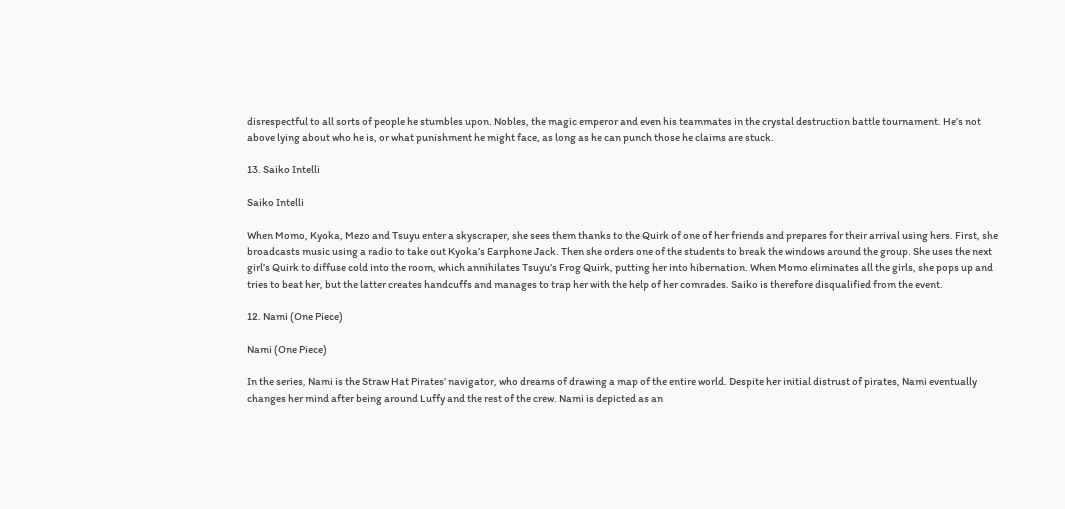disrespectful to all sorts of people he stumbles upon. Nobles, the magic emperor and even his teammates in the crystal destruction battle tournament. He’s not above lying about who he is, or what punishment he might face, as long as he can punch those he claims are stuck.

13. Saiko Intelli

Saiko Intelli

When Momo, Kyoka, Mezo and Tsuyu enter a skyscraper, she sees them thanks to the Quirk of one of her friends and prepares for their arrival using hers. First, she broadcasts music using a radio to take out Kyoka’s Earphone Jack. Then she orders one of the students to break the windows around the group. She uses the next girl’s Quirk to diffuse cold into the room, which annihilates Tsuyu’s Frog Quirk, putting her into hibernation. When Momo eliminates all the girls, she pops up and tries to beat her, but the latter creates handcuffs and manages to trap her with the help of her comrades. Saiko is therefore disqualified from the event.

12. Nami (One Piece)

Nami (One Piece)

In the series, Nami is the Straw Hat Pirates’ navigator, who dreams of drawing a map of the entire world. Despite her initial distrust of pirates, Nami eventually changes her mind after being around Luffy and the rest of the crew. Nami is depicted as an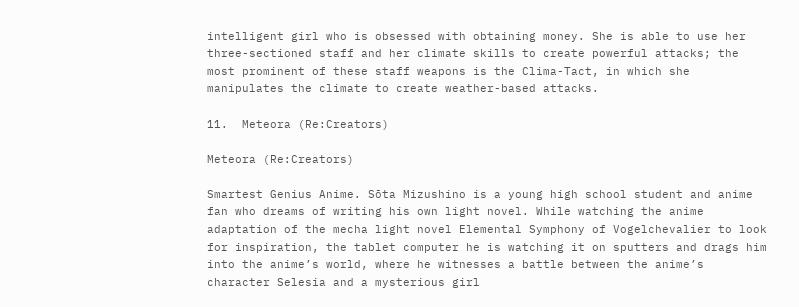intelligent girl who is obsessed with obtaining money. She is able to use her three-sectioned staff and her climate skills to create powerful attacks; the most prominent of these staff weapons is the Clima-Tact, in which she manipulates the climate to create weather-based attacks.

11.  Meteora (Re:Creators)

Meteora (Re:Creators)

Smartest Genius Anime. Sōta Mizushino is a young high school student and anime fan who dreams of writing his own light novel. While watching the anime adaptation of the mecha light novel Elemental Symphony of Vogelchevalier to look for inspiration, the tablet computer he is watching it on sputters and drags him into the anime’s world, where he witnesses a battle between the anime’s character Selesia and a mysterious girl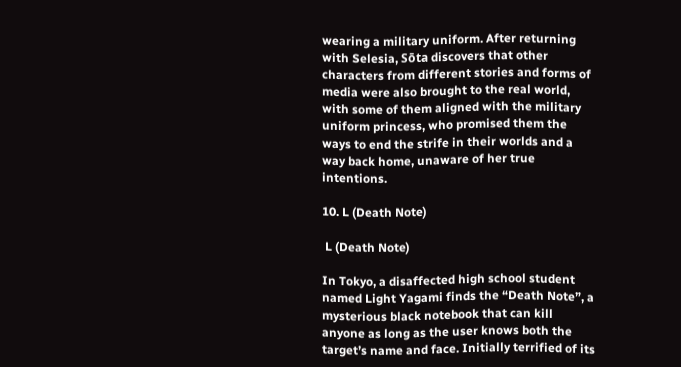wearing a military uniform. After returning with Selesia, Sōta discovers that other characters from different stories and forms of media were also brought to the real world, with some of them aligned with the military uniform princess, who promised them the ways to end the strife in their worlds and a way back home, unaware of her true intentions.

10. L (Death Note)

 L (Death Note)

In Tokyo, a disaffected high school student named Light Yagami finds the “Death Note”, a mysterious black notebook that can kill anyone as long as the user knows both the target’s name and face. Initially terrified of its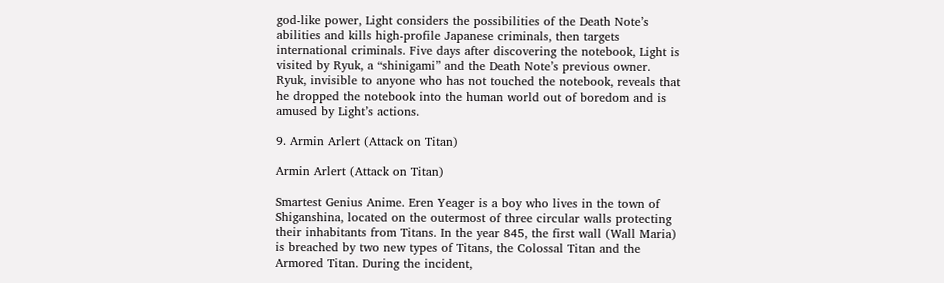god-like power, Light considers the possibilities of the Death Note’s abilities and kills high-profile Japanese criminals, then targets international criminals. Five days after discovering the notebook, Light is visited by Ryuk, a “shinigami” and the Death Note’s previous owner. Ryuk, invisible to anyone who has not touched the notebook, reveals that he dropped the notebook into the human world out of boredom and is amused by Light’s actions.

9. Armin Arlert (Attack on Titan)

Armin Arlert (Attack on Titan)

Smartest Genius Anime. Eren Yeager is a boy who lives in the town of Shiganshina, located on the outermost of three circular walls protecting their inhabitants from Titans. In the year 845, the first wall (Wall Maria) is breached by two new types of Titans, the Colossal Titan and the Armored Titan. During the incident,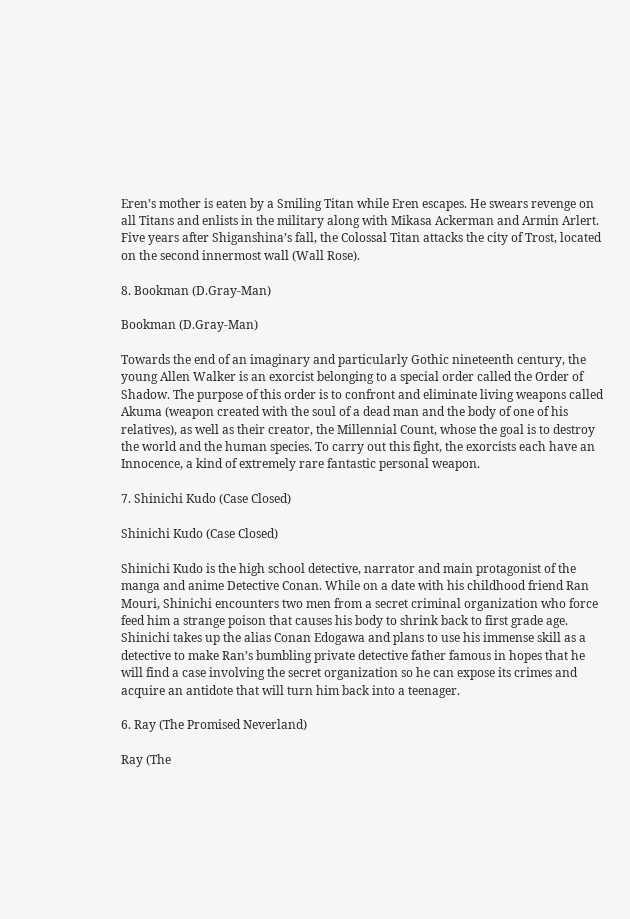Eren’s mother is eaten by a Smiling Titan while Eren escapes. He swears revenge on all Titans and enlists in the military along with Mikasa Ackerman and Armin Arlert. Five years after Shiganshina’s fall, the Colossal Titan attacks the city of Trost, located on the second innermost wall (Wall Rose).

8. Bookman (D.Gray-Man)

Bookman (D.Gray-Man)

Towards the end of an imaginary and particularly Gothic nineteenth century, the young Allen Walker is an exorcist belonging to a special order called the Order of Shadow. The purpose of this order is to confront and eliminate living weapons called Akuma (weapon created with the soul of a dead man and the body of one of his relatives), as well as their creator, the Millennial Count, whose the goal is to destroy the world and the human species. To carry out this fight, the exorcists each have an Innocence, a kind of extremely rare fantastic personal weapon.

7. Shinichi Kudo (Case Closed)

Shinichi Kudo (Case Closed)

Shinichi Kudo is the high school detective, narrator and main protagonist of the manga and anime Detective Conan. While on a date with his childhood friend Ran Mouri, Shinichi encounters two men from a secret criminal organization who force feed him a strange poison that causes his body to shrink back to first grade age. Shinichi takes up the alias Conan Edogawa and plans to use his immense skill as a detective to make Ran’s bumbling private detective father famous in hopes that he will find a case involving the secret organization so he can expose its crimes and acquire an antidote that will turn him back into a teenager.

6. Ray (The Promised Neverland)

Ray (The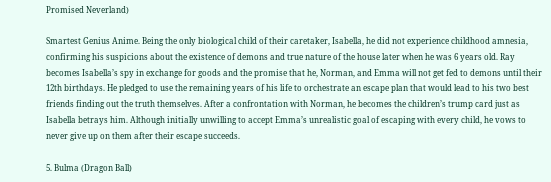Promised Neverland)

Smartest Genius Anime. Being the only biological child of their caretaker, Isabella, he did not experience childhood amnesia, confirming his suspicions about the existence of demons and true nature of the house later when he was 6 years old. Ray becomes Isabella’s spy in exchange for goods and the promise that he, Norman, and Emma will not get fed to demons until their 12th birthdays. He pledged to use the remaining years of his life to orchestrate an escape plan that would lead to his two best friends finding out the truth themselves. After a confrontation with Norman, he becomes the children’s trump card just as Isabella betrays him. Although initially unwilling to accept Emma’s unrealistic goal of escaping with every child, he vows to never give up on them after their escape succeeds.

5. Bulma (Dragon Ball)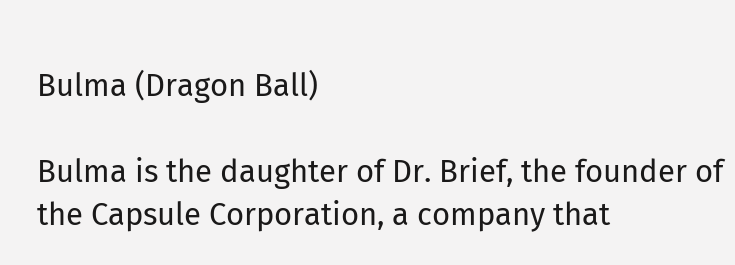Bulma (Dragon Ball)

Bulma is the daughter of Dr. Brief, the founder of the Capsule Corporation, a company that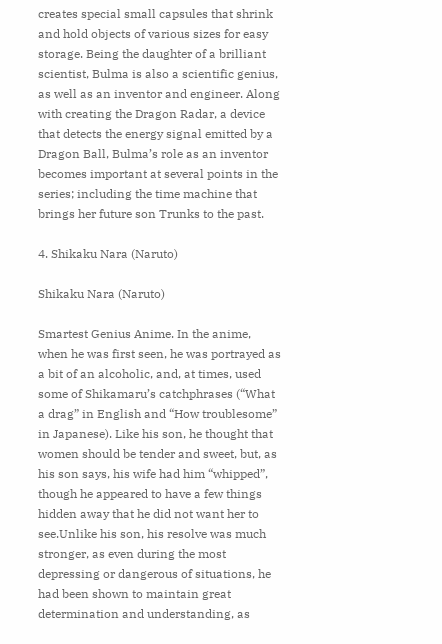creates special small capsules that shrink and hold objects of various sizes for easy storage. Being the daughter of a brilliant scientist, Bulma is also a scientific genius, as well as an inventor and engineer. Along with creating the Dragon Radar, a device that detects the energy signal emitted by a Dragon Ball, Bulma’s role as an inventor becomes important at several points in the series; including the time machine that brings her future son Trunks to the past.

4. Shikaku Nara (Naruto)

Shikaku Nara (Naruto)

Smartest Genius Anime. In the anime, when he was first seen, he was portrayed as a bit of an alcoholic, and, at times, used some of Shikamaru’s catchphrases (“What a drag” in English and “How troublesome” in Japanese). Like his son, he thought that women should be tender and sweet, but, as his son says, his wife had him “whipped”, though he appeared to have a few things hidden away that he did not want her to see.Unlike his son, his resolve was much stronger, as even during the most depressing or dangerous of situations, he had been shown to maintain great determination and understanding, as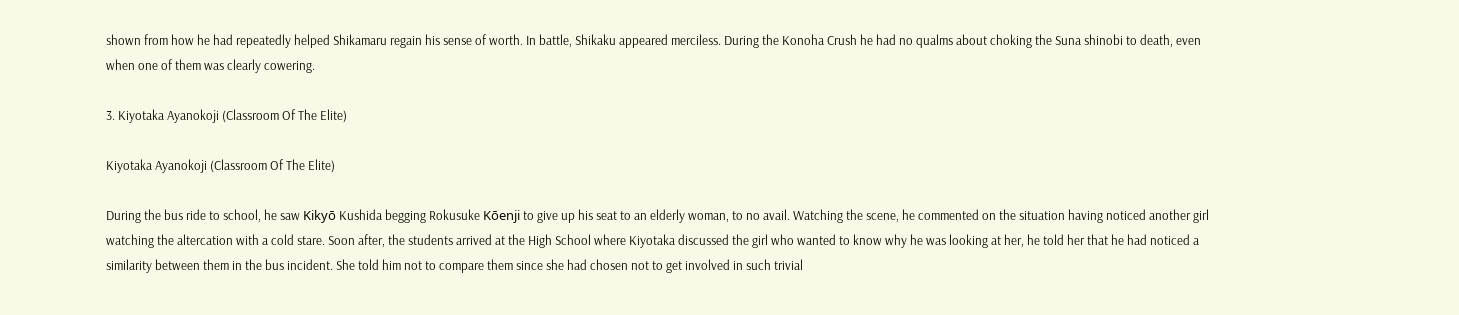shown from how he had repeatedly helped Shikamaru regain his sense of worth. In battle, Shikaku appeared merciless. During the Konoha Crush he had no qualms about choking the Suna shinobi to death, even when one of them was clearly cowering.

3. Kiyotaka Ayanokoji (Classroom Of The Elite)

Kiyotaka Ayanokoji (Classroom Of The Elite)

During the bus ride to school, he saw Kikyō Kushida begging Rokusuke Kōenji to give up his seat to an elderly woman, to no avail. Watching the scene, he commented on the situation having noticed another girl watching the altercation with a cold stare. Soon after, the students arrived at the High School where Kiyotaka discussed the girl who wanted to know why he was looking at her, he told her that he had noticed a similarity between them in the bus incident. She told him not to compare them since she had chosen not to get involved in such trivial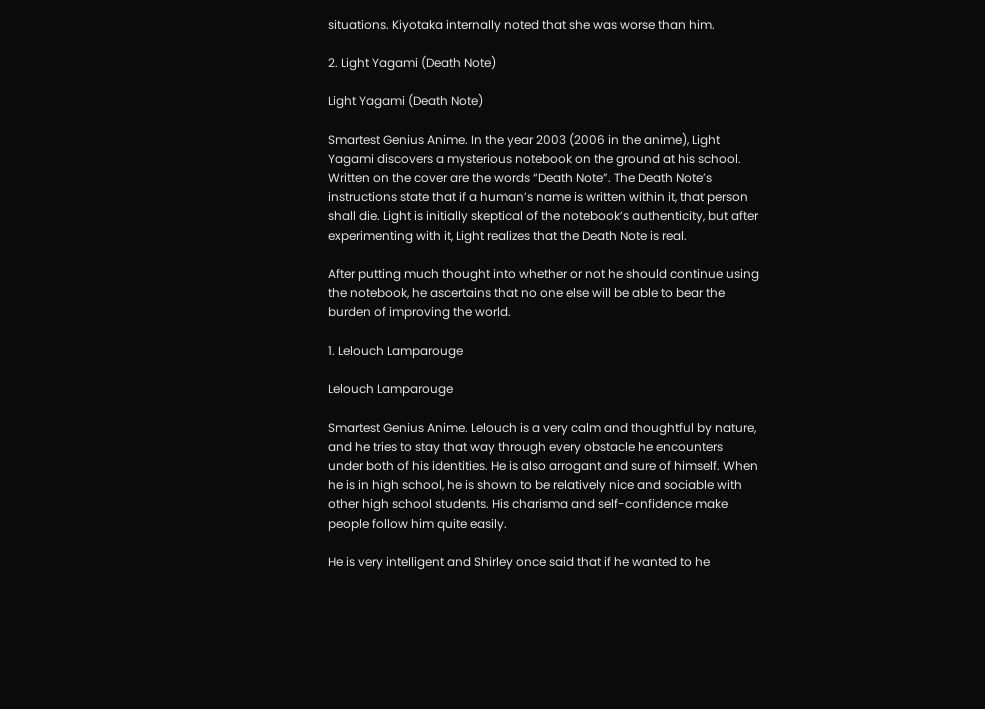situations. Kiyotaka internally noted that she was worse than him.

2. Light Yagami (Death Note)

Light Yagami (Death Note)

Smartest Genius Anime. In the year 2003 (2006 in the anime), Light Yagami discovers a mysterious notebook on the ground at his school. Written on the cover are the words “Death Note”. The Death Note’s instructions state that if a human’s name is written within it, that person shall die. Light is initially skeptical of the notebook’s authenticity, but after experimenting with it, Light realizes that the Death Note is real.

After putting much thought into whether or not he should continue using the notebook, he ascertains that no one else will be able to bear the burden of improving the world.

1. Lelouch Lamparouge

Lelouch Lamparouge

Smartest Genius Anime. Lelouch is a very calm and thoughtful by nature, and he tries to stay that way through every obstacle he encounters under both of his identities. He is also arrogant and sure of himself. When he is in high school, he is shown to be relatively nice and sociable with other high school students. His charisma and self-confidence make people follow him quite easily.

He is very intelligent and Shirley once said that if he wanted to he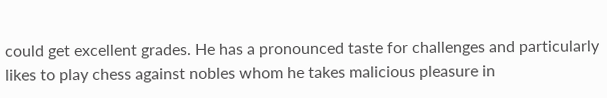could get excellent grades. He has a pronounced taste for challenges and particularly likes to play chess against nobles whom he takes malicious pleasure in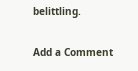belittling.

Add a Comment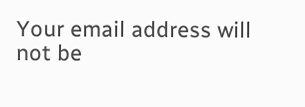Your email address will not be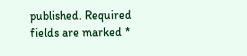published. Required fields are marked *